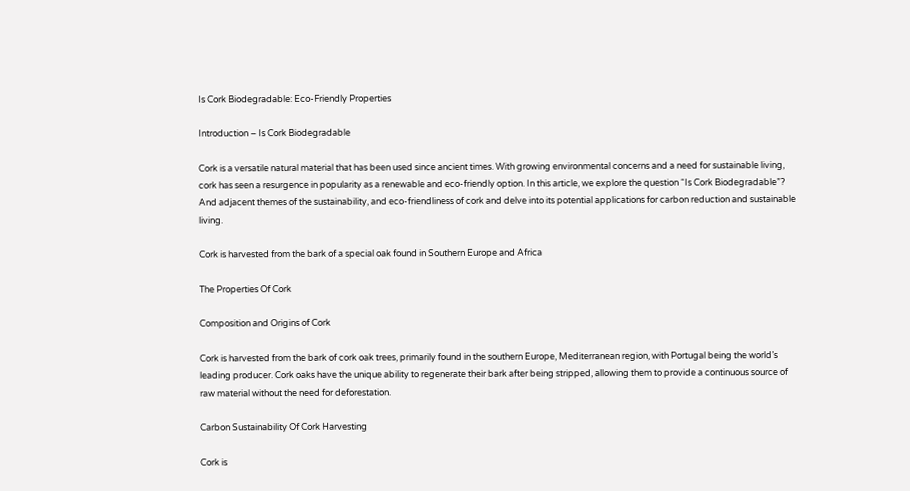Is Cork Biodegradable: Eco-Friendly Properties

Introduction – Is Cork Biodegradable

Cork is a versatile natural material that has been used since ancient times. With growing environmental concerns and a need for sustainable living, cork has seen a resurgence in popularity as a renewable and eco-friendly option. In this article, we explore the question “Is Cork Biodegradable”? And adjacent themes of the sustainability, and eco-friendliness of cork and delve into its potential applications for carbon reduction and sustainable living.

Cork is harvested from the bark of a special oak found in Southern Europe and Africa

The Properties Of Cork

Composition and Origins of Cork

Cork is harvested from the bark of cork oak trees, primarily found in the southern Europe, Mediterranean region, with Portugal being the world’s leading producer. Cork oaks have the unique ability to regenerate their bark after being stripped, allowing them to provide a continuous source of raw material without the need for deforestation.

Carbon Sustainability Of Cork Harvesting

Cork is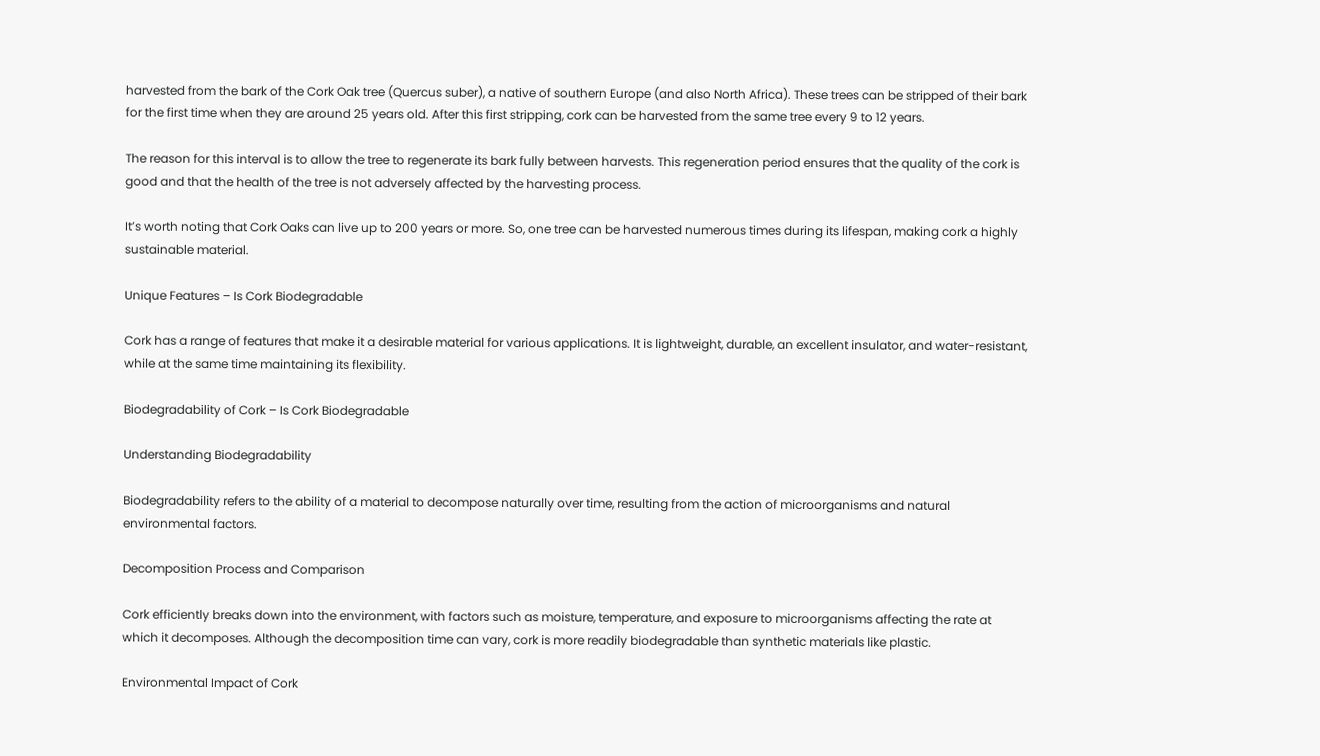harvested from the bark of the Cork Oak tree (Quercus suber), a native of southern Europe (and also North Africa). These trees can be stripped of their bark for the first time when they are around 25 years old. After this first stripping, cork can be harvested from the same tree every 9 to 12 years.

The reason for this interval is to allow the tree to regenerate its bark fully between harvests. This regeneration period ensures that the quality of the cork is good and that the health of the tree is not adversely affected by the harvesting process.

It’s worth noting that Cork Oaks can live up to 200 years or more. So, one tree can be harvested numerous times during its lifespan, making cork a highly sustainable material.

Unique Features – Is Cork Biodegradable

Cork has a range of features that make it a desirable material for various applications. It is lightweight, durable, an excellent insulator, and water-resistant, while at the same time maintaining its flexibility.

Biodegradability of Cork – Is Cork Biodegradable

Understanding Biodegradability

Biodegradability refers to the ability of a material to decompose naturally over time, resulting from the action of microorganisms and natural environmental factors.

Decomposition Process and Comparison

Cork efficiently breaks down into the environment, with factors such as moisture, temperature, and exposure to microorganisms affecting the rate at which it decomposes. Although the decomposition time can vary, cork is more readily biodegradable than synthetic materials like plastic.

Environmental Impact of Cork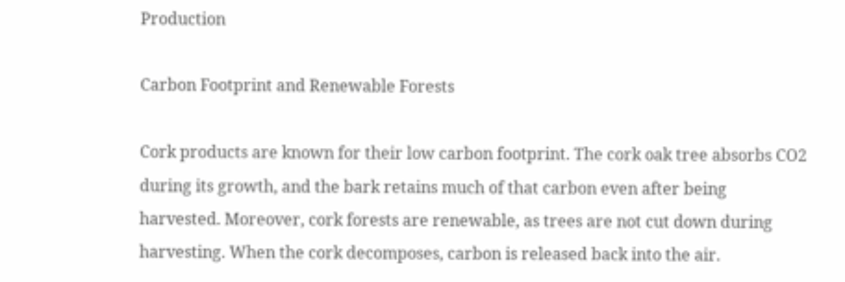Production

Carbon Footprint and Renewable Forests

Cork products are known for their low carbon footprint. The cork oak tree absorbs CO2 during its growth, and the bark retains much of that carbon even after being harvested. Moreover, cork forests are renewable, as trees are not cut down during harvesting. When the cork decomposes, carbon is released back into the air.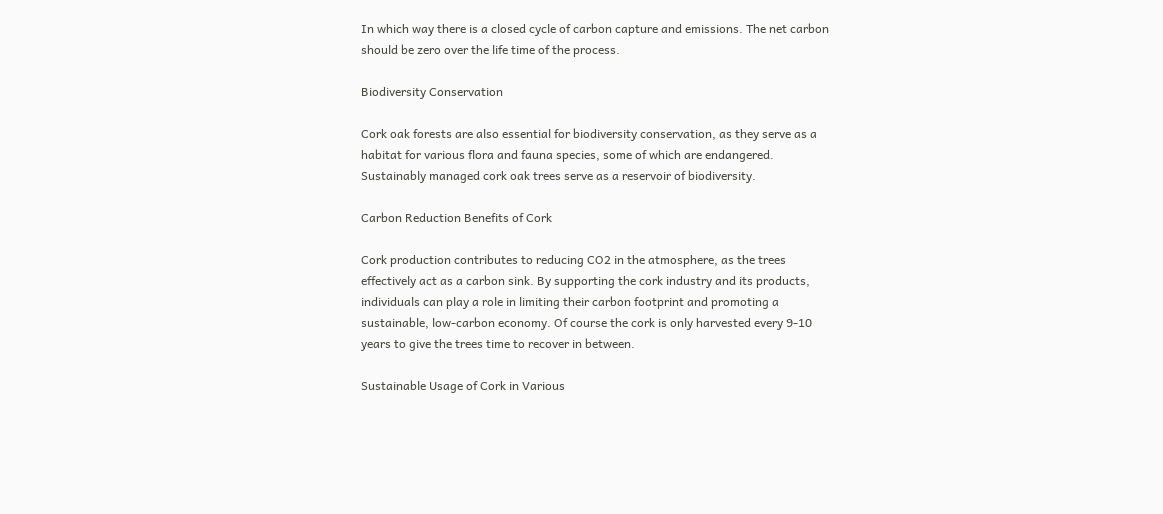In which way there is a closed cycle of carbon capture and emissions. The net carbon should be zero over the life time of the process.

Biodiversity Conservation

Cork oak forests are also essential for biodiversity conservation, as they serve as a habitat for various flora and fauna species, some of which are endangered. Sustainably managed cork oak trees serve as a reservoir of biodiversity.

Carbon Reduction Benefits of Cork

Cork production contributes to reducing CO2 in the atmosphere, as the trees effectively act as a carbon sink. By supporting the cork industry and its products, individuals can play a role in limiting their carbon footprint and promoting a sustainable, low-carbon economy. Of course the cork is only harvested every 9-10 years to give the trees time to recover in between.

Sustainable Usage of Cork in Various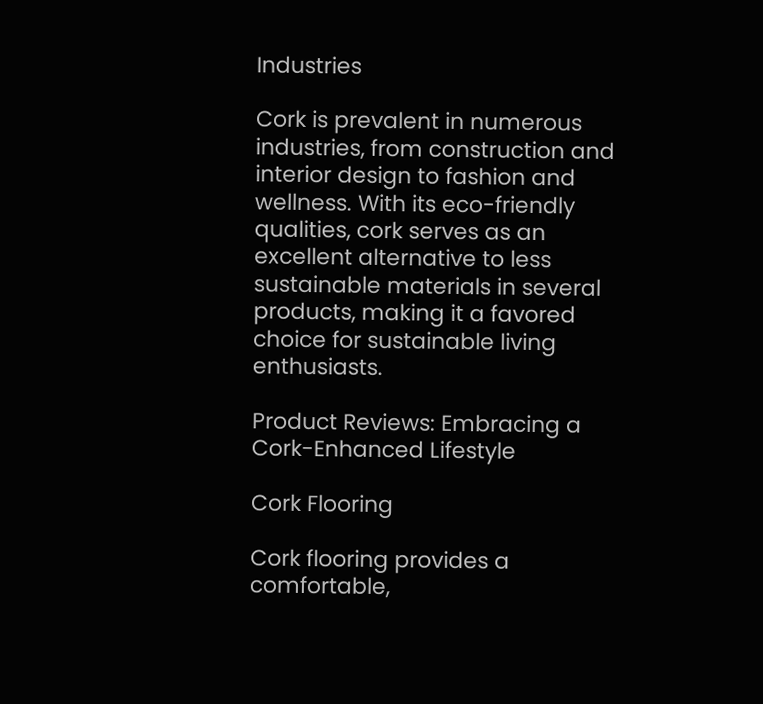Industries

Cork is prevalent in numerous industries, from construction and interior design to fashion and wellness. With its eco-friendly qualities, cork serves as an excellent alternative to less sustainable materials in several products, making it a favored choice for sustainable living enthusiasts.

Product Reviews: Embracing a Cork-Enhanced Lifestyle

Cork Flooring

Cork flooring provides a comfortable,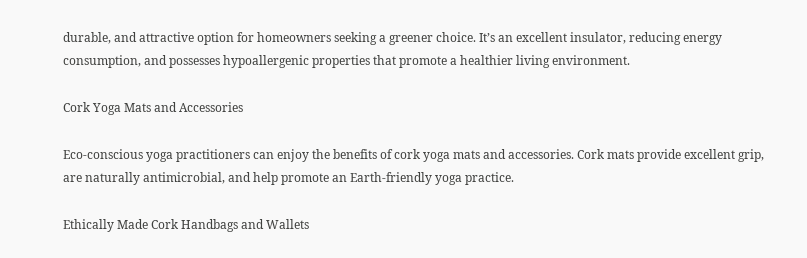durable, and attractive option for homeowners seeking a greener choice. It’s an excellent insulator, reducing energy consumption, and possesses hypoallergenic properties that promote a healthier living environment.

Cork Yoga Mats and Accessories

Eco-conscious yoga practitioners can enjoy the benefits of cork yoga mats and accessories. Cork mats provide excellent grip, are naturally antimicrobial, and help promote an Earth-friendly yoga practice.

Ethically Made Cork Handbags and Wallets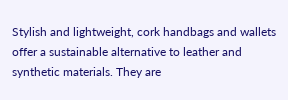Stylish and lightweight, cork handbags and wallets offer a sustainable alternative to leather and synthetic materials. They are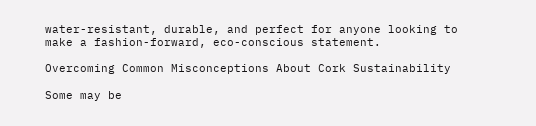water-resistant, durable, and perfect for anyone looking to make a fashion-forward, eco-conscious statement.

Overcoming Common Misconceptions About Cork Sustainability

Some may be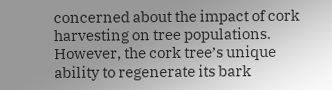concerned about the impact of cork harvesting on tree populations. However, the cork tree’s unique ability to regenerate its bark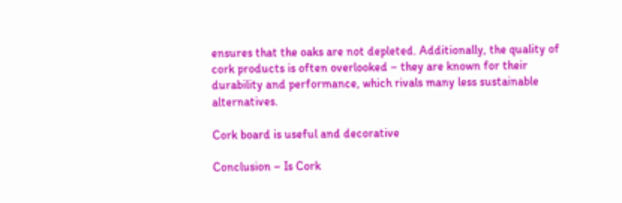ensures that the oaks are not depleted. Additionally, the quality of cork products is often overlooked – they are known for their durability and performance, which rivals many less sustainable alternatives.

Cork board is useful and decorative

Conclusion – Is Cork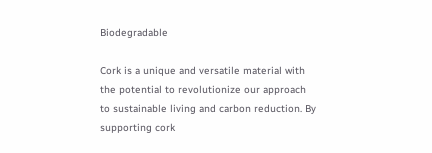Biodegradable

Cork is a unique and versatile material with the potential to revolutionize our approach to sustainable living and carbon reduction. By supporting cork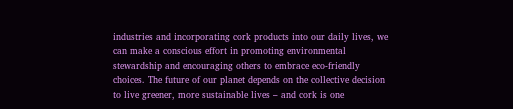industries and incorporating cork products into our daily lives, we can make a conscious effort in promoting environmental stewardship and encouraging others to embrace eco-friendly choices. The future of our planet depends on the collective decision to live greener, more sustainable lives – and cork is one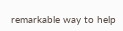remarkable way to help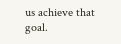us achieve that goal.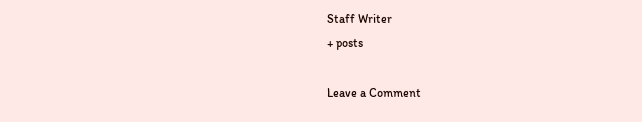Staff Writer
+ posts

Leave a Comment